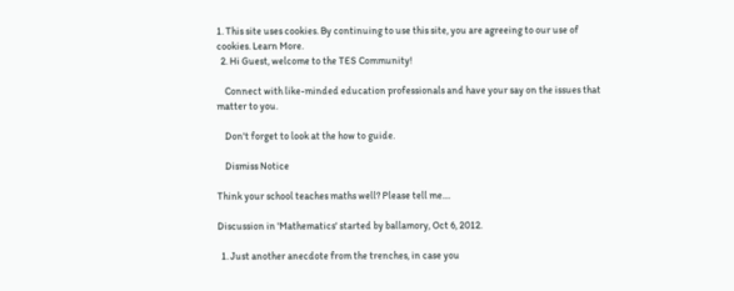1. This site uses cookies. By continuing to use this site, you are agreeing to our use of cookies. Learn More.
  2. Hi Guest, welcome to the TES Community!

    Connect with like-minded education professionals and have your say on the issues that matter to you.

    Don't forget to look at the how to guide.

    Dismiss Notice

Think your school teaches maths well? Please tell me....

Discussion in 'Mathematics' started by ballamory, Oct 6, 2012.

  1. Just another anecdote from the trenches, in case you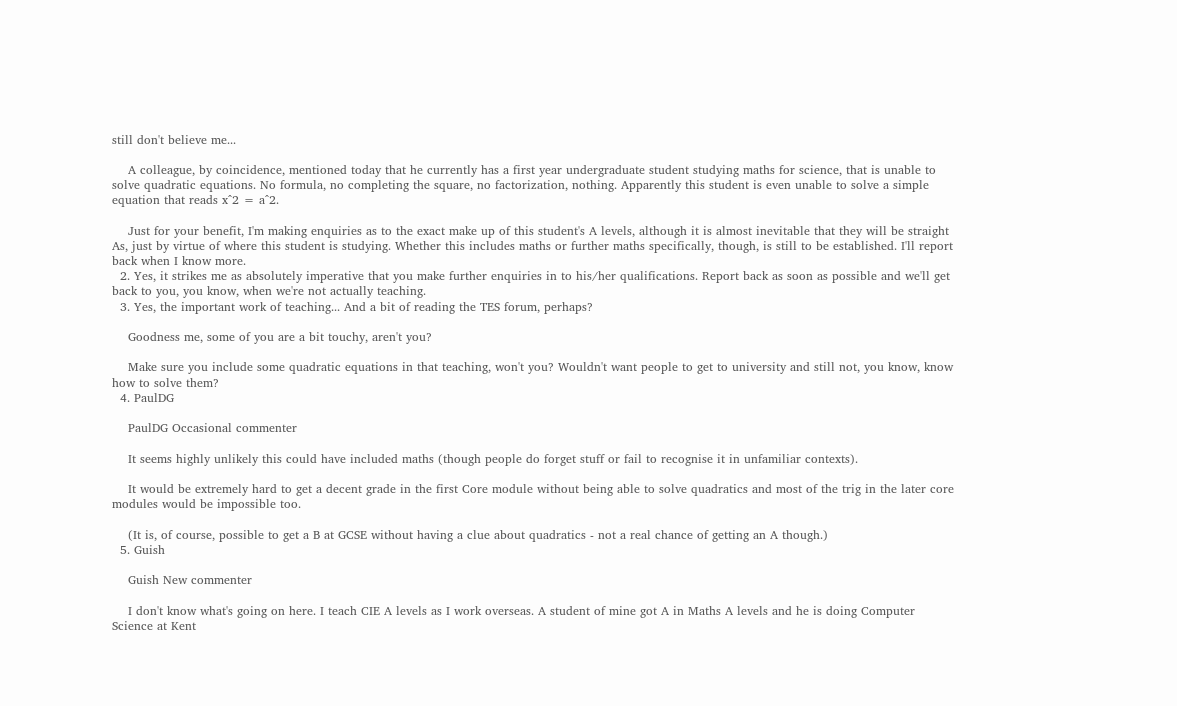still don't believe me...

    A colleague, by coincidence, mentioned today that he currently has a first year undergraduate student studying maths for science, that is unable to solve quadratic equations. No formula, no completing the square, no factorization, nothing. Apparently this student is even unable to solve a simple equation that reads x^2 = a^2.

    Just for your benefit, I'm making enquiries as to the exact make up of this student's A levels, although it is almost inevitable that they will be straight As, just by virtue of where this student is studying. Whether this includes maths or further maths specifically, though, is still to be established. I'll report back when I know more.
  2. Yes, it strikes me as absolutely imperative that you make further enquiries in to his/her qualifications. Report back as soon as possible and we'll get back to you, you know, when we're not actually teaching.
  3. Yes, the important work of teaching... And a bit of reading the TES forum, perhaps?

    Goodness me, some of you are a bit touchy, aren't you?

    Make sure you include some quadratic equations in that teaching, won't you? Wouldn't want people to get to university and still not, you know, know how to solve them?
  4. PaulDG

    PaulDG Occasional commenter

    It seems highly unlikely this could have included maths (though people do forget stuff or fail to recognise it in unfamiliar contexts).

    It would be extremely hard to get a decent grade in the first Core module without being able to solve quadratics and most of the trig in the later core modules would be impossible too.

    (It is, of course, possible to get a B at GCSE without having a clue about quadratics - not a real chance of getting an A though.)
  5. Guish

    Guish New commenter

    I don't know what's going on here. I teach CIE A levels as I work overseas. A student of mine got A in Maths A levels and he is doing Computer Science at Kent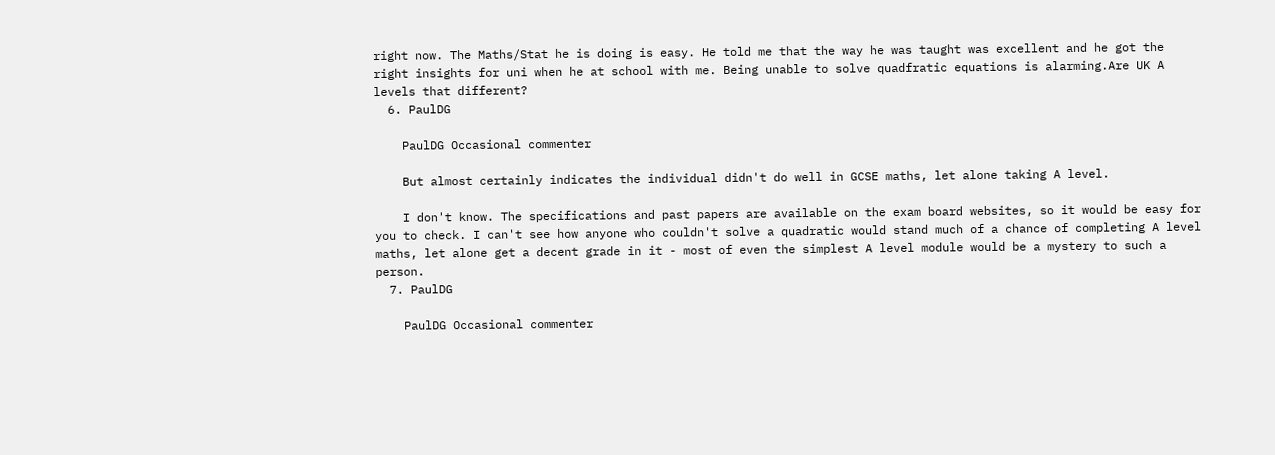right now. The Maths/Stat he is doing is easy. He told me that the way he was taught was excellent and he got the right insights for uni when he at school with me. Being unable to solve quadfratic equations is alarming.Are UK A levels that different?
  6. PaulDG

    PaulDG Occasional commenter

    But almost certainly indicates the individual didn't do well in GCSE maths, let alone taking A level.

    I don't know. The specifications and past papers are available on the exam board websites, so it would be easy for you to check. I can't see how anyone who couldn't solve a quadratic would stand much of a chance of completing A level maths, let alone get a decent grade in it - most of even the simplest A level module would be a mystery to such a person.
  7. PaulDG

    PaulDG Occasional commenter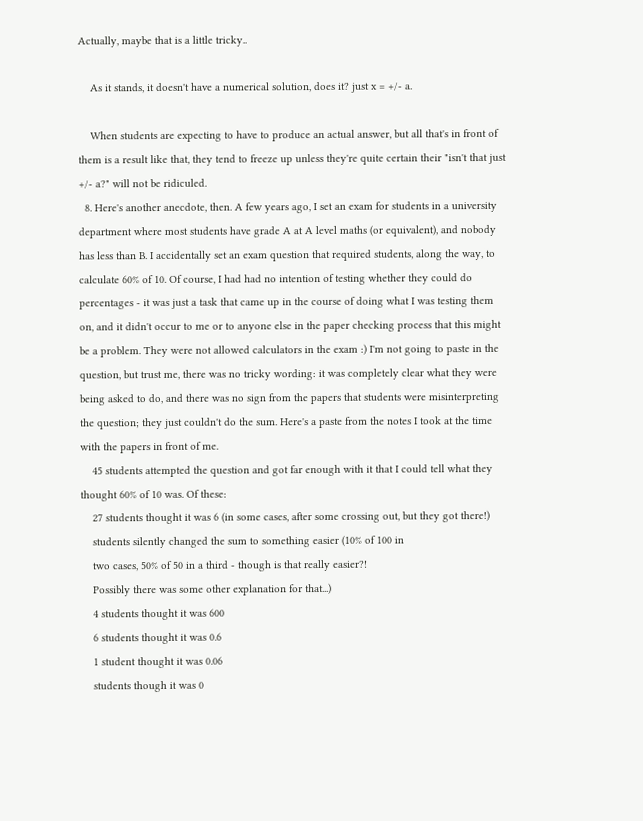Actually, maybe that is a little tricky..

    As it stands, it doesn't have a numerical solution, does it? just x = +/- a.

    When students are expecting to have to produce an actual answer, but all that's in front of them is a result like that, they tend to freeze up unless they're quite certain their "isn't that just +/- a?" will not be ridiculed.
  8. Here's another anecdote, then. A few years ago, I set an exam for students in a university department where most students have grade A at A level maths (or equivalent), and nobody has less than B. I accidentally set an exam question that required students, along the way, to calculate 60% of 10. Of course, I had had no intention of testing whether they could do percentages - it was just a task that came up in the course of doing what I was testing them on, and it didn't occur to me or to anyone else in the paper checking process that this might be a problem. They were not allowed calculators in the exam :) I'm not going to paste in the question, but trust me, there was no tricky wording: it was completely clear what they were being asked to do, and there was no sign from the papers that students were misinterpreting the question; they just couldn't do the sum. Here's a paste from the notes I took at the time with the papers in front of me.
    45 students attempted the question and got far enough with it that I could tell what they thought 60% of 10 was. Of these:
    27 students thought it was 6 (in some cases, after some crossing out, but they got there!)
    students silently changed the sum to something easier (10% of 100 in
    two cases, 50% of 50 in a third - though is that really easier?!
    Possibly there was some other explanation for that...)
    4 students thought it was 600
    6 students thought it was 0.6
    1 student thought it was 0.06
    students though it was 0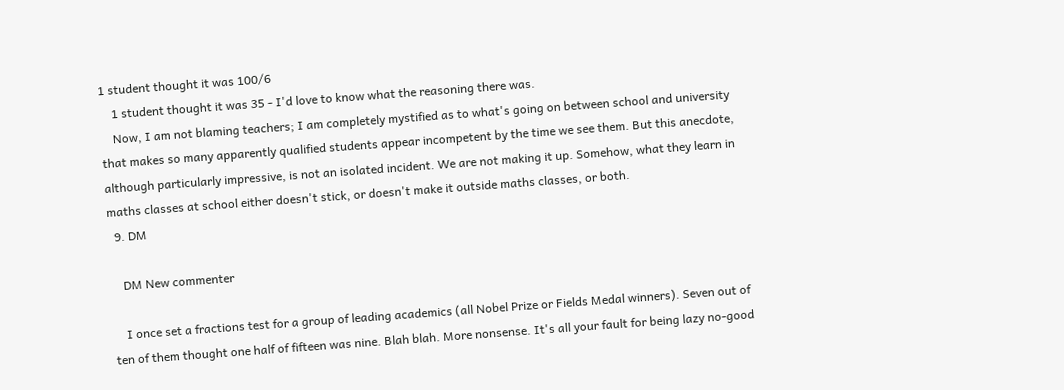1 student thought it was 100/6
    1 student thought it was 35 - I'd love to know what the reasoning there was.
    Now, I am not blaming teachers; I am completely mystified as to what's going on between school and university that makes so many apparently qualified students appear incompetent by the time we see them. But this anecdote, although particularly impressive, is not an isolated incident. We are not making it up. Somehow, what they learn in maths classes at school either doesn't stick, or doesn't make it outside maths classes, or both.
  9. DM

    DM New commenter

    I once set a fractions test for a group of leading academics (all Nobel Prize or Fields Medal winners). Seven out of ten of them thought one half of fifteen was nine. Blah blah. More nonsense. It's all your fault for being lazy no-good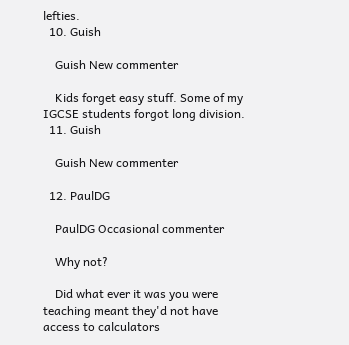lefties.
  10. Guish

    Guish New commenter

    Kids forget easy stuff. Some of my IGCSE students forgot long division.
  11. Guish

    Guish New commenter

  12. PaulDG

    PaulDG Occasional commenter

    Why not?

    Did what ever it was you were teaching meant they'd not have access to calculators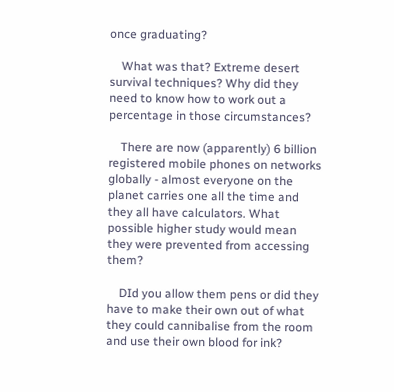once graduating?

    What was that? Extreme desert survival techniques? Why did they need to know how to work out a percentage in those circumstances?

    There are now (apparently) 6 billion registered mobile phones on networks globally - almost everyone on the planet carries one all the time and they all have calculators. What possible higher study would mean they were prevented from accessing them?

    DId you allow them pens or did they have to make their own out of what they could cannibalise from the room and use their own blood for ink?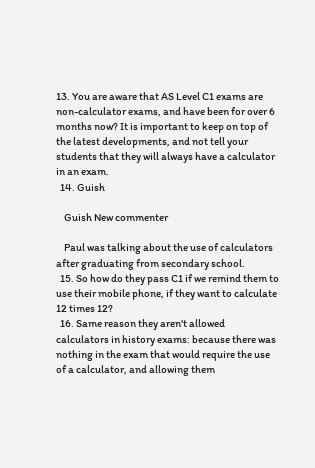13. You are aware that AS Level C1 exams are non-calculator exams, and have been for over 6 months now? It is important to keep on top of the latest developments, and not tell your students that they will always have a calculator in an exam.
  14. Guish

    Guish New commenter

    Paul was talking about the use of calculators after graduating from secondary school.
  15. So how do they pass C1 if we remind them to use their mobile phone, if they want to calculate 12 times 12?
  16. Same reason they aren't allowed calculators in history exams: because there was nothing in the exam that would require the use of a calculator, and allowing them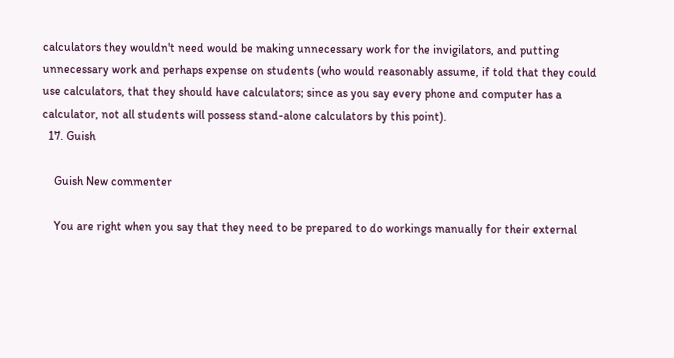calculators they wouldn't need would be making unnecessary work for the invigilators, and putting unnecessary work and perhaps expense on students (who would reasonably assume, if told that they could use calculators, that they should have calculators; since as you say every phone and computer has a calculator, not all students will possess stand-alone calculators by this point).
  17. Guish

    Guish New commenter

    You are right when you say that they need to be prepared to do workings manually for their external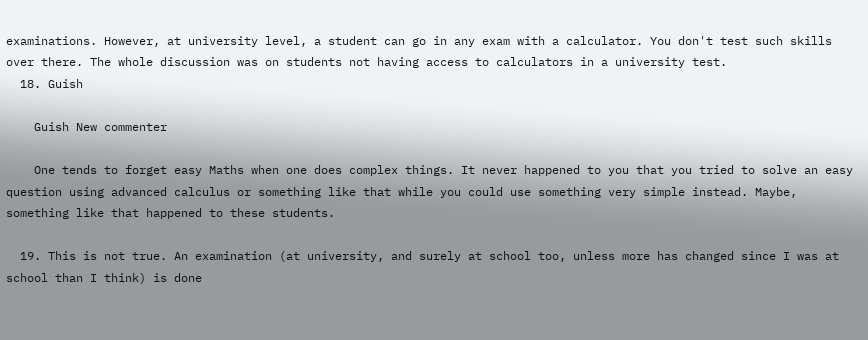examinations. However, at university level, a student can go in any exam with a calculator. You don't test such skills over there. The whole discussion was on students not having access to calculators in a university test.
  18. Guish

    Guish New commenter

    One tends to forget easy Maths when one does complex things. It never happened to you that you tried to solve an easy question using advanced calculus or something like that while you could use something very simple instead. Maybe, something like that happened to these students.

  19. This is not true. An examination (at university, and surely at school too, unless more has changed since I was at school than I think) is done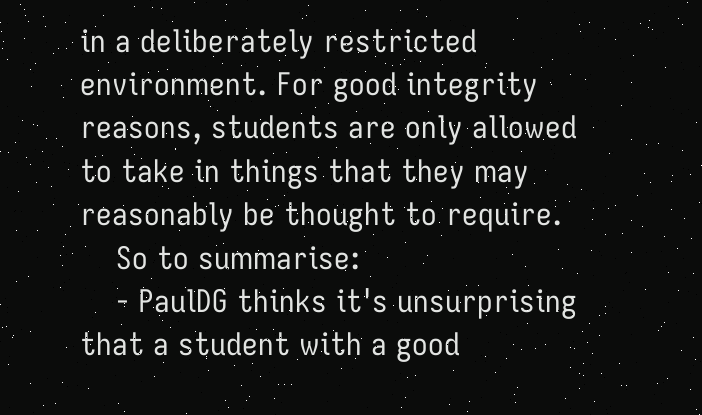in a deliberately restricted environment. For good integrity reasons, students are only allowed to take in things that they may reasonably be thought to require.
    So to summarise:
    - PaulDG thinks it's unsurprising that a student with a good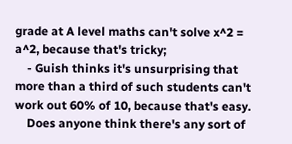grade at A level maths can't solve x^2 = a^2, because that's tricky;
    - Guish thinks it's unsurprising that more than a third of such students can't work out 60% of 10, because that's easy.
    Does anyone think there's any sort of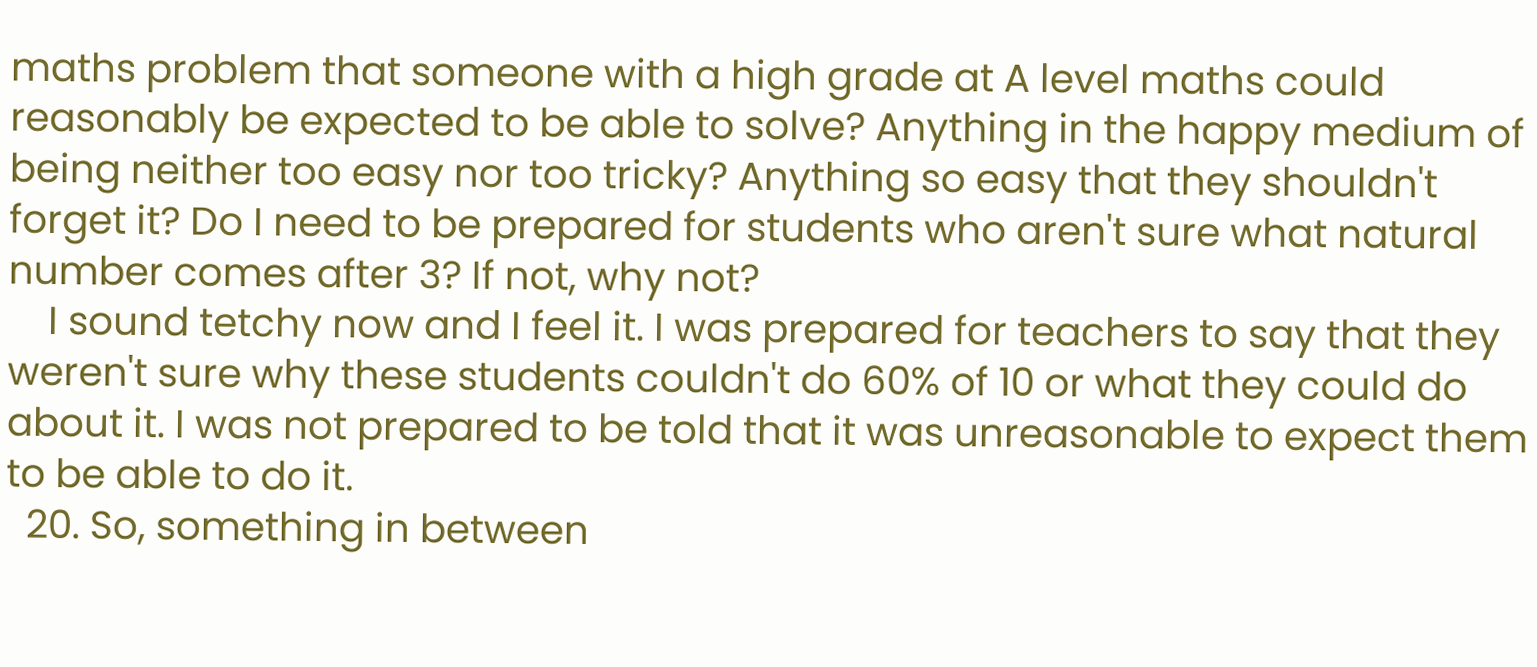maths problem that someone with a high grade at A level maths could reasonably be expected to be able to solve? Anything in the happy medium of being neither too easy nor too tricky? Anything so easy that they shouldn't forget it? Do I need to be prepared for students who aren't sure what natural number comes after 3? If not, why not?
    I sound tetchy now and I feel it. I was prepared for teachers to say that they weren't sure why these students couldn't do 60% of 10 or what they could do about it. I was not prepared to be told that it was unreasonable to expect them to be able to do it.
  20. So, something in between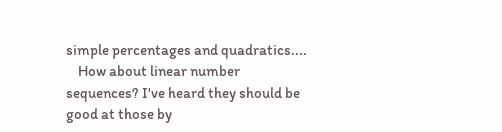simple percentages and quadratics....
    How about linear number sequences? I've heard they should be good at those by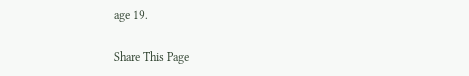age 19.

Share This Page